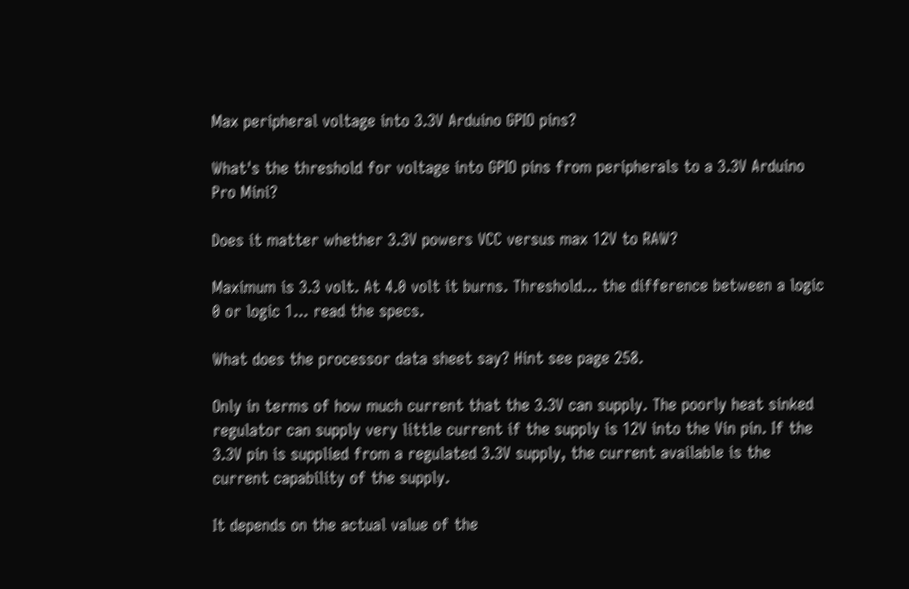Max peripheral voltage into 3.3V Arduino GPIO pins?

What's the threshold for voltage into GPIO pins from peripherals to a 3.3V Arduino Pro Mini?

Does it matter whether 3.3V powers VCC versus max 12V to RAW?

Maximum is 3.3 volt. At 4.0 volt it burns. Threshold... the difference between a logic 0 or logic 1... read the specs.

What does the processor data sheet say? Hint see page 258.

Only in terms of how much current that the 3.3V can supply. The poorly heat sinked regulator can supply very little current if the supply is 12V into the Vin pin. If the 3.3V pin is supplied from a regulated 3.3V supply, the current available is the current capability of the supply.

It depends on the actual value of the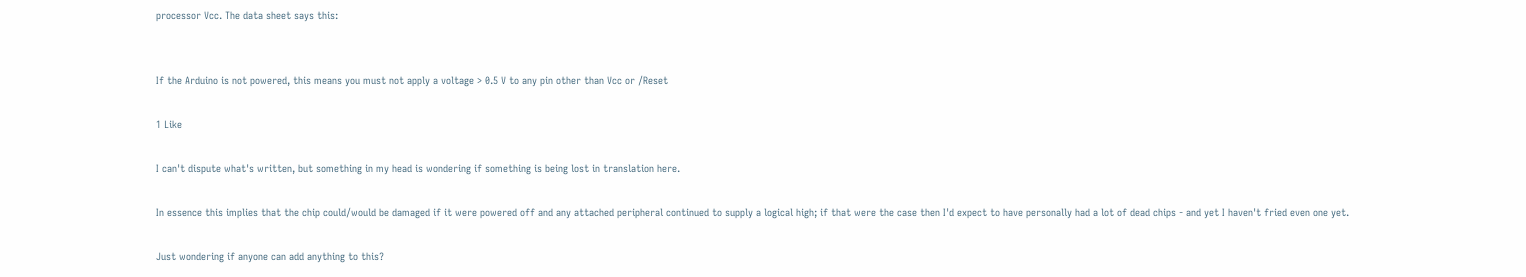processor Vcc. The data sheet says this:


If the Arduino is not powered, this means you must not apply a voltage > 0.5 V to any pin other than Vcc or /Reset

1 Like

I can't dispute what's written, but something in my head is wondering if something is being lost in translation here.

In essence this implies that the chip could/would be damaged if it were powered off and any attached peripheral continued to supply a logical high; if that were the case then I'd expect to have personally had a lot of dead chips - and yet I haven't fried even one yet.

Just wondering if anyone can add anything to this?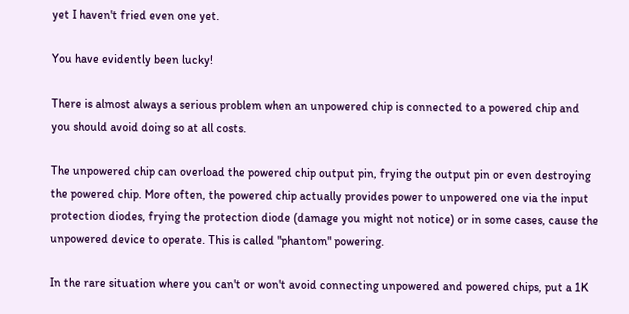yet I haven't fried even one yet.

You have evidently been lucky!

There is almost always a serious problem when an unpowered chip is connected to a powered chip and you should avoid doing so at all costs.

The unpowered chip can overload the powered chip output pin, frying the output pin or even destroying the powered chip. More often, the powered chip actually provides power to unpowered one via the input protection diodes, frying the protection diode (damage you might not notice) or in some cases, cause the unpowered device to operate. This is called "phantom" powering.

In the rare situation where you can't or won't avoid connecting unpowered and powered chips, put a 1K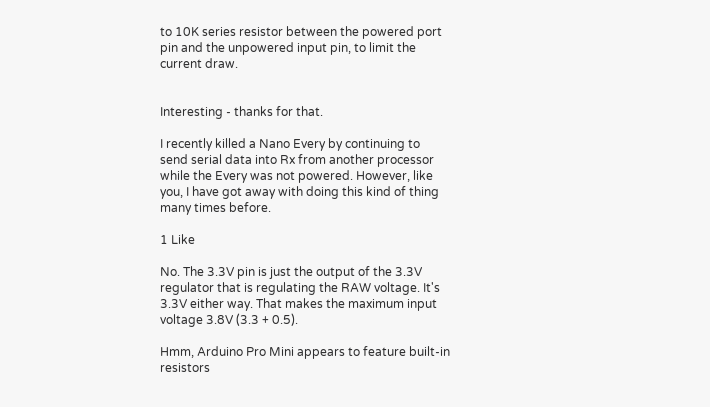to 10K series resistor between the powered port pin and the unpowered input pin, to limit the current draw.


Interesting - thanks for that.

I recently killed a Nano Every by continuing to send serial data into Rx from another processor while the Every was not powered. However, like you, I have got away with doing this kind of thing many times before.

1 Like

No. The 3.3V pin is just the output of the 3.3V regulator that is regulating the RAW voltage. It's 3.3V either way. That makes the maximum input voltage 3.8V (3.3 + 0.5).

Hmm, Arduino Pro Mini appears to feature built-in resistors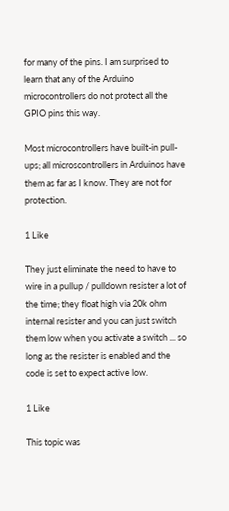for many of the pins. I am surprised to learn that any of the Arduino microcontrollers do not protect all the GPIO pins this way.

Most microcontrollers have built-in pull-ups; all microscontrollers in Arduinos have them as far as I know. They are not for protection.

1 Like

They just eliminate the need to have to wire in a pullup / pulldown resister a lot of the time; they float high via 20k ohm internal resister and you can just switch them low when you activate a switch ... so long as the resister is enabled and the code is set to expect active low.

1 Like

This topic was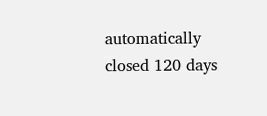automatically closed 120 days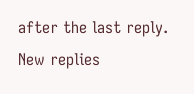after the last reply. New replies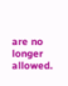are no longer allowed.